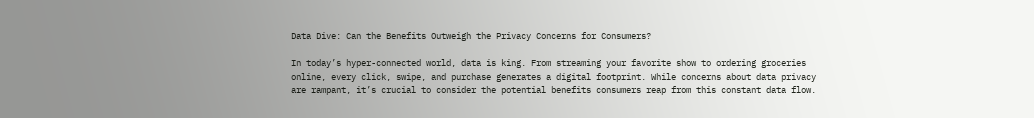Data Dive: Can the Benefits Outweigh the Privacy Concerns for Consumers?

In today’s hyper-connected world, data is king. From streaming your favorite show to ordering groceries online, every click, swipe, and purchase generates a digital footprint. While concerns about data privacy are rampant, it’s crucial to consider the potential benefits consumers reap from this constant data flow.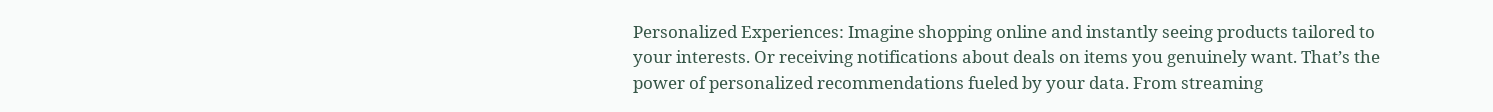Personalized Experiences: Imagine shopping online and instantly seeing products tailored to your interests. Or receiving notifications about deals on items you genuinely want. That’s the power of personalized recommendations fueled by your data. From streaming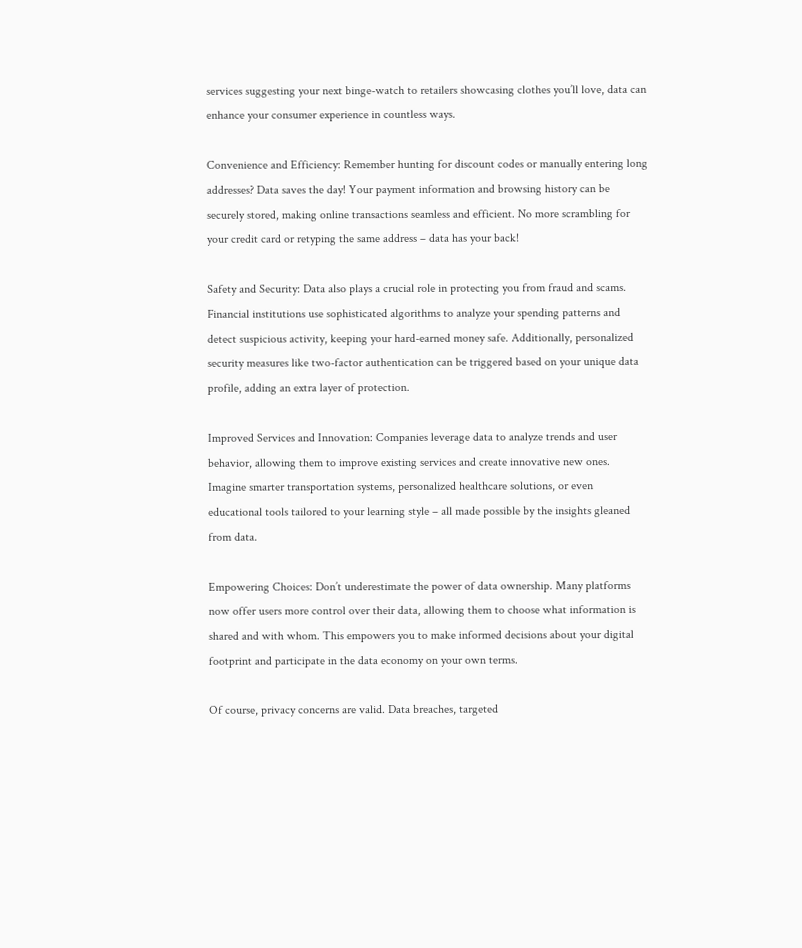services suggesting your next binge-watch to retailers showcasing clothes you’ll love, data can enhance your consumer experience in countless ways.

Convenience and Efficiency: Remember hunting for discount codes or manually entering long addresses? Data saves the day! Your payment information and browsing history can be securely stored, making online transactions seamless and efficient. No more scrambling for your credit card or retyping the same address – data has your back!

Safety and Security: Data also plays a crucial role in protecting you from fraud and scams. Financial institutions use sophisticated algorithms to analyze your spending patterns and detect suspicious activity, keeping your hard-earned money safe. Additionally, personalized security measures like two-factor authentication can be triggered based on your unique data profile, adding an extra layer of protection.

Improved Services and Innovation: Companies leverage data to analyze trends and user behavior, allowing them to improve existing services and create innovative new ones. Imagine smarter transportation systems, personalized healthcare solutions, or even educational tools tailored to your learning style – all made possible by the insights gleaned from data.

Empowering Choices: Don’t underestimate the power of data ownership. Many platforms now offer users more control over their data, allowing them to choose what information is shared and with whom. This empowers you to make informed decisions about your digital footprint and participate in the data economy on your own terms.

Of course, privacy concerns are valid. Data breaches, targeted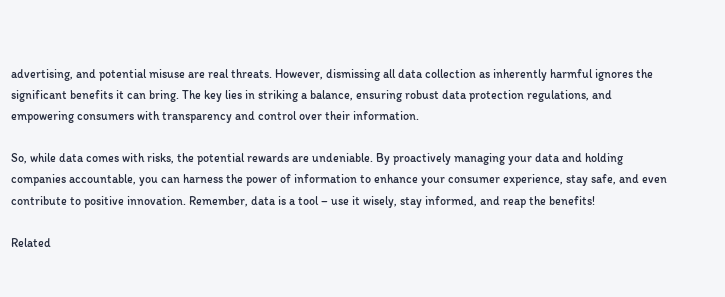advertising, and potential misuse are real threats. However, dismissing all data collection as inherently harmful ignores the significant benefits it can bring. The key lies in striking a balance, ensuring robust data protection regulations, and empowering consumers with transparency and control over their information.

So, while data comes with risks, the potential rewards are undeniable. By proactively managing your data and holding companies accountable, you can harness the power of information to enhance your consumer experience, stay safe, and even contribute to positive innovation. Remember, data is a tool – use it wisely, stay informed, and reap the benefits!

Related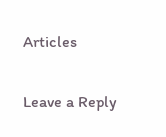Articles

Leave a Reply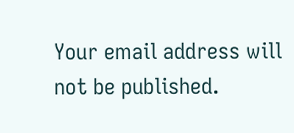Your email address will not be published.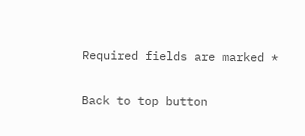Required fields are marked *

Back to top button